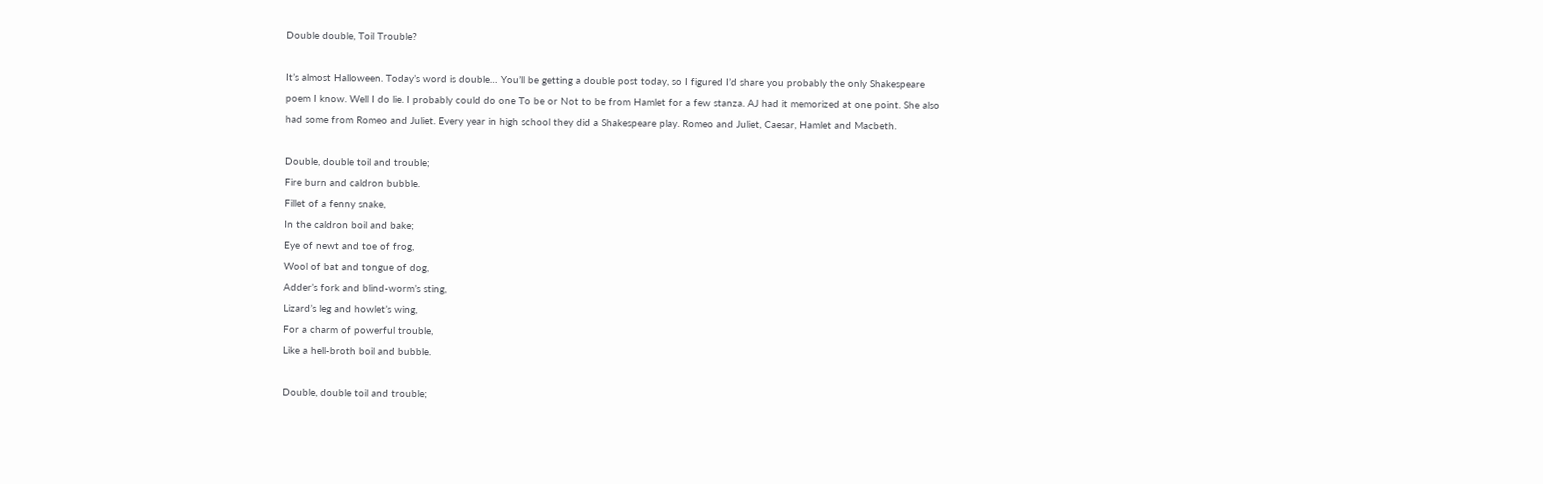Double double, Toil Trouble?

It’s almost Halloween. Today’s word is double… You’ll be getting a double post today, so I figured I’d share you probably the only Shakespeare poem I know. Well I do lie. I probably could do one To be or Not to be from Hamlet for a few stanza. AJ had it memorized at one point. She also had some from Romeo and Juliet. Every year in high school they did a Shakespeare play. Romeo and Juliet, Caesar, Hamlet and Macbeth.

Double, double toil and trouble;
Fire burn and caldron bubble.
Fillet of a fenny snake,
In the caldron boil and bake;
Eye of newt and toe of frog,
Wool of bat and tongue of dog,
Adder’s fork and blind-worm’s sting,
Lizard’s leg and howlet’s wing,
For a charm of powerful trouble,
Like a hell-broth boil and bubble.

Double, double toil and trouble;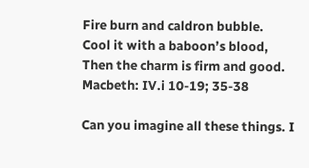Fire burn and caldron bubble.
Cool it with a baboon’s blood,
Then the charm is firm and good.
Macbeth: IV.i 10-19; 35-38

Can you imagine all these things. I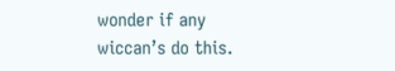wonder if any wiccan’s do this.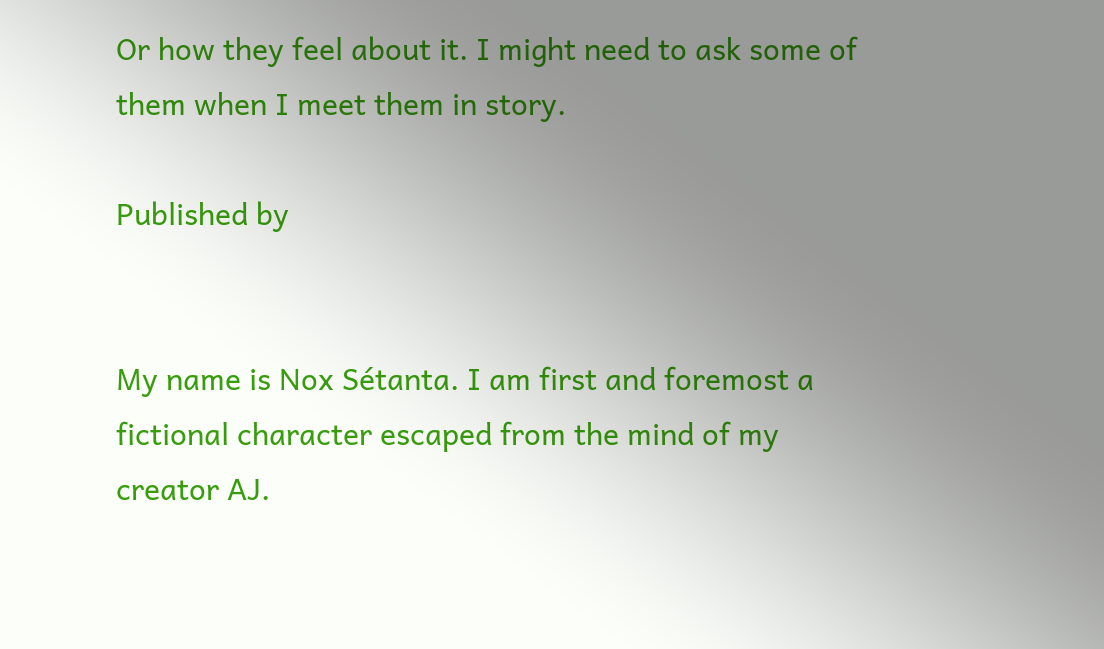Or how they feel about it. I might need to ask some of them when I meet them in story.

Published by


My name is Nox Sétanta. I am first and foremost a fictional character escaped from the mind of my creator AJ.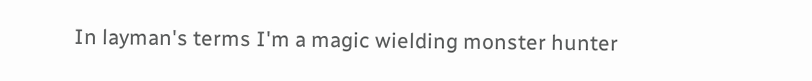In layman's terms I'm a magic wielding monster hunter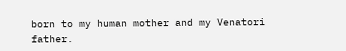born to my human mother and my Venatori father.